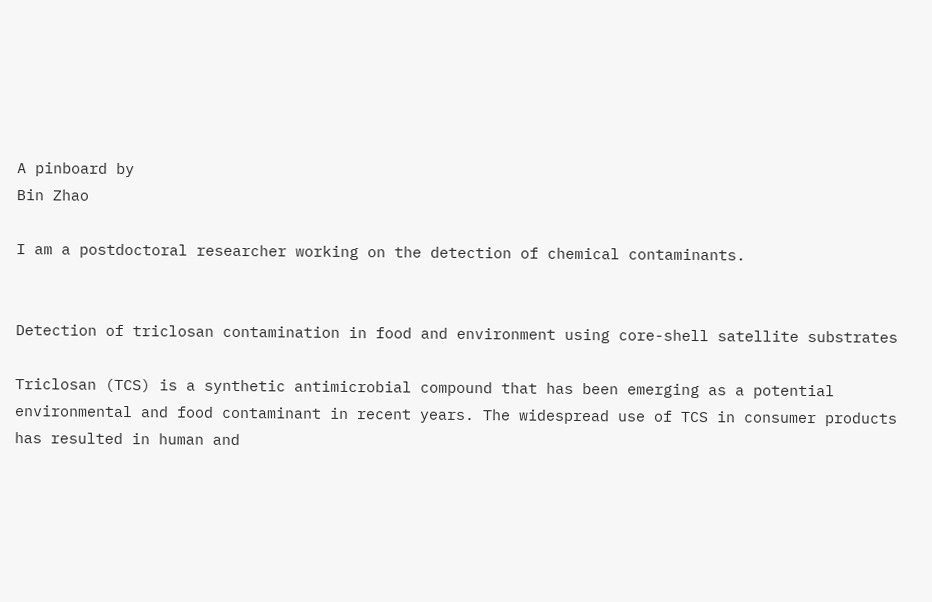A pinboard by
Bin Zhao

I am a postdoctoral researcher working on the detection of chemical contaminants.


Detection of triclosan contamination in food and environment using core-shell satellite substrates

Triclosan (TCS) is a synthetic antimicrobial compound that has been emerging as a potential environmental and food contaminant in recent years. The widespread use of TCS in consumer products has resulted in human and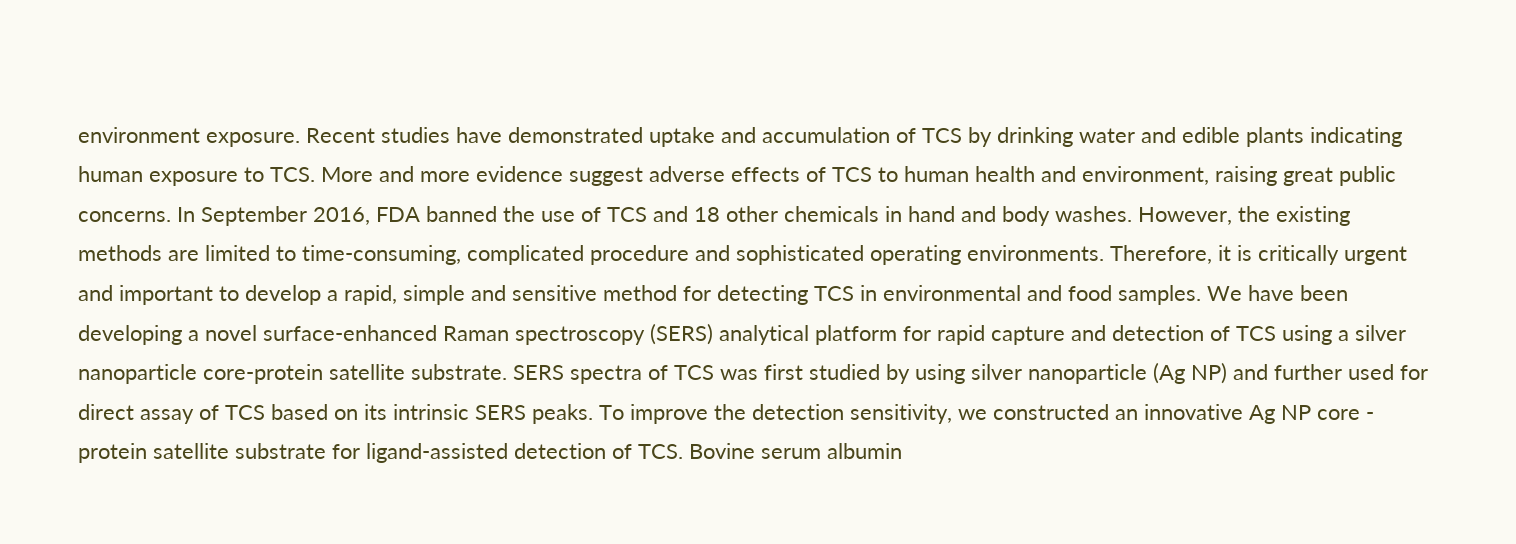environment exposure. Recent studies have demonstrated uptake and accumulation of TCS by drinking water and edible plants indicating human exposure to TCS. More and more evidence suggest adverse effects of TCS to human health and environment, raising great public concerns. In September 2016, FDA banned the use of TCS and 18 other chemicals in hand and body washes. However, the existing methods are limited to time-consuming, complicated procedure and sophisticated operating environments. Therefore, it is critically urgent and important to develop a rapid, simple and sensitive method for detecting TCS in environmental and food samples. We have been developing a novel surface-enhanced Raman spectroscopy (SERS) analytical platform for rapid capture and detection of TCS using a silver nanoparticle core-protein satellite substrate. SERS spectra of TCS was first studied by using silver nanoparticle (Ag NP) and further used for direct assay of TCS based on its intrinsic SERS peaks. To improve the detection sensitivity, we constructed an innovative Ag NP core - protein satellite substrate for ligand-assisted detection of TCS. Bovine serum albumin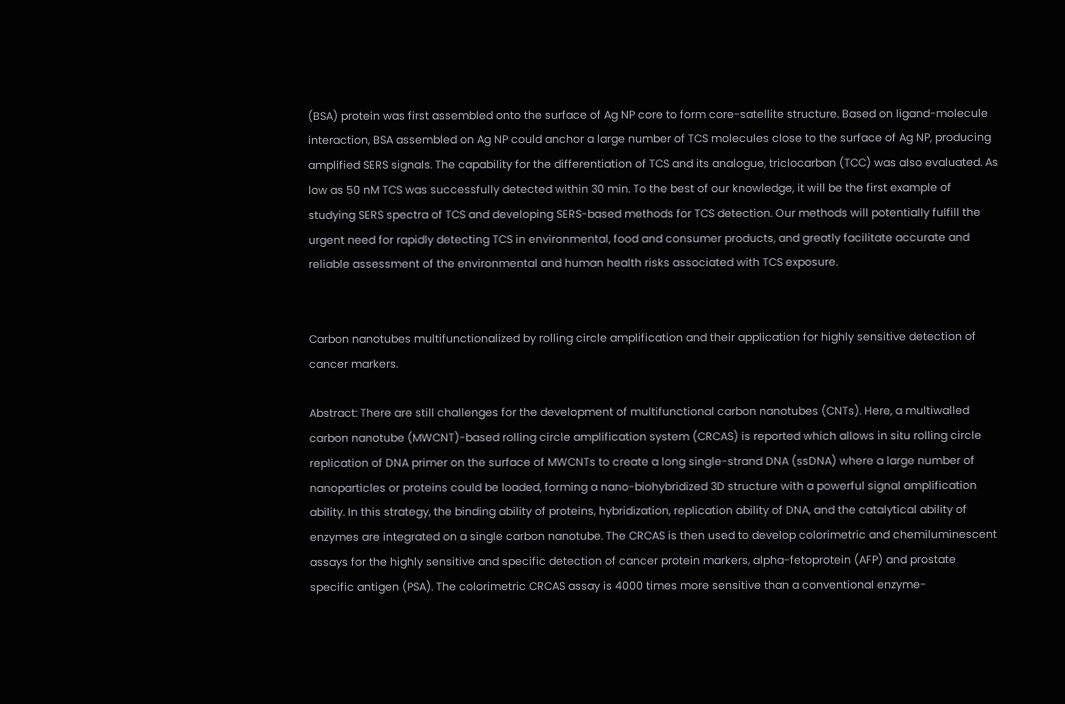(BSA) protein was first assembled onto the surface of Ag NP core to form core-satellite structure. Based on ligand-molecule interaction, BSA assembled on Ag NP could anchor a large number of TCS molecules close to the surface of Ag NP, producing amplified SERS signals. The capability for the differentiation of TCS and its analogue, triclocarban (TCC) was also evaluated. As low as 50 nM TCS was successfully detected within 30 min. To the best of our knowledge, it will be the first example of studying SERS spectra of TCS and developing SERS-based methods for TCS detection. Our methods will potentially fulfill the urgent need for rapidly detecting TCS in environmental, food and consumer products, and greatly facilitate accurate and reliable assessment of the environmental and human health risks associated with TCS exposure.


Carbon nanotubes multifunctionalized by rolling circle amplification and their application for highly sensitive detection of cancer markers.

Abstract: There are still challenges for the development of multifunctional carbon nanotubes (CNTs). Here, a multiwalled carbon nanotube (MWCNT)-based rolling circle amplification system (CRCAS) is reported which allows in situ rolling circle replication of DNA primer on the surface of MWCNTs to create a long single-strand DNA (ssDNA) where a large number of nanoparticles or proteins could be loaded, forming a nano-biohybridized 3D structure with a powerful signal amplification ability. In this strategy, the binding ability of proteins, hybridization, replication ability of DNA, and the catalytical ability of enzymes are integrated on a single carbon nanotube. The CRCAS is then used to develop colorimetric and chemiluminescent assays for the highly sensitive and specific detection of cancer protein markers, alpha-fetoprotein (AFP) and prostate specific antigen (PSA). The colorimetric CRCAS assay is 4000 times more sensitive than a conventional enzyme-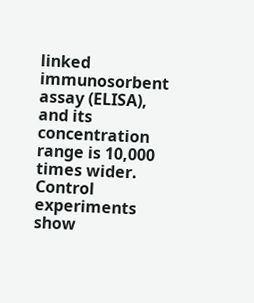linked immunosorbent assay (ELISA), and its concentration range is 10,000 times wider. Control experiments show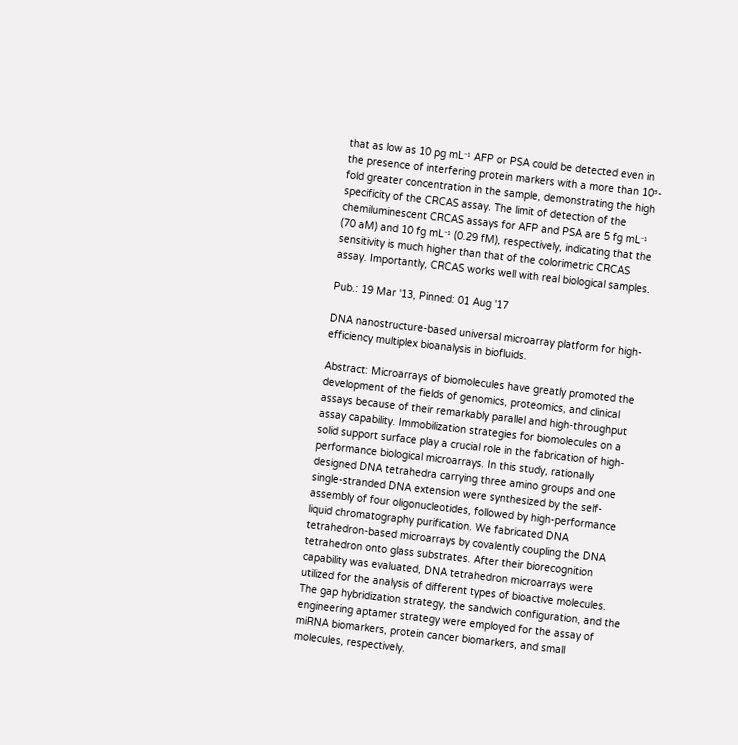that as low as 10 pg mL⁻¹ AFP or PSA could be detected even in the presence of interfering protein markers with a more than 10⁵-fold greater concentration in the sample, demonstrating the high specificity of the CRCAS assay. The limit of detection of the chemiluminescent CRCAS assays for AFP and PSA are 5 fg mL⁻¹ (70 aM) and 10 fg mL⁻¹ (0.29 fM), respectively, indicating that the sensitivity is much higher than that of the colorimetric CRCAS assay. Importantly, CRCAS works well with real biological samples.

Pub.: 19 Mar '13, Pinned: 01 Aug '17

DNA nanostructure-based universal microarray platform for high-efficiency multiplex bioanalysis in biofluids.

Abstract: Microarrays of biomolecules have greatly promoted the development of the fields of genomics, proteomics, and clinical assays because of their remarkably parallel and high-throughput assay capability. Immobilization strategies for biomolecules on a solid support surface play a crucial role in the fabrication of high-performance biological microarrays. In this study, rationally designed DNA tetrahedra carrying three amino groups and one single-stranded DNA extension were synthesized by the self-assembly of four oligonucleotides, followed by high-performance liquid chromatography purification. We fabricated DNA tetrahedron-based microarrays by covalently coupling the DNA tetrahedron onto glass substrates. After their biorecognition capability was evaluated, DNA tetrahedron microarrays were utilized for the analysis of different types of bioactive molecules. The gap hybridization strategy, the sandwich configuration, and the engineering aptamer strategy were employed for the assay of miRNA biomarkers, protein cancer biomarkers, and small molecules, respectively.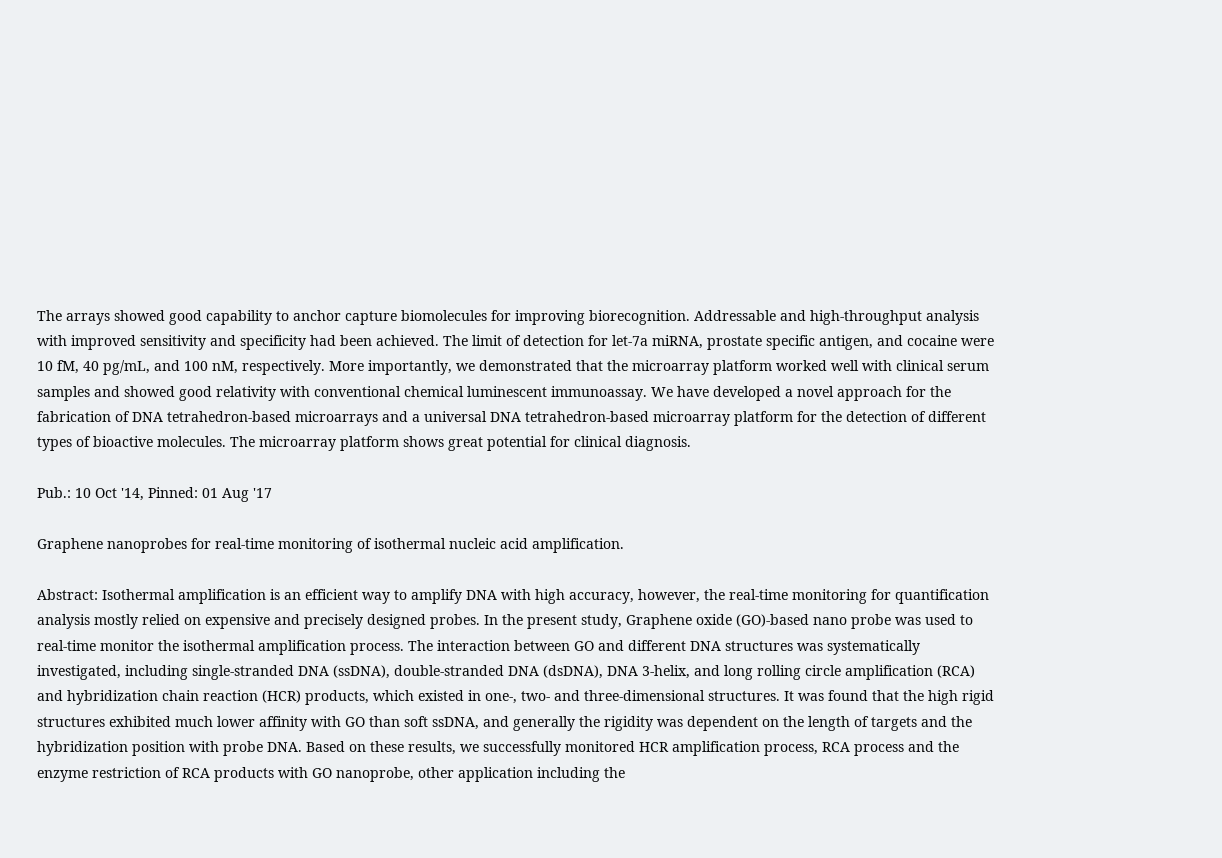The arrays showed good capability to anchor capture biomolecules for improving biorecognition. Addressable and high-throughput analysis with improved sensitivity and specificity had been achieved. The limit of detection for let-7a miRNA, prostate specific antigen, and cocaine were 10 fM, 40 pg/mL, and 100 nM, respectively. More importantly, we demonstrated that the microarray platform worked well with clinical serum samples and showed good relativity with conventional chemical luminescent immunoassay. We have developed a novel approach for the fabrication of DNA tetrahedron-based microarrays and a universal DNA tetrahedron-based microarray platform for the detection of different types of bioactive molecules. The microarray platform shows great potential for clinical diagnosis.

Pub.: 10 Oct '14, Pinned: 01 Aug '17

Graphene nanoprobes for real-time monitoring of isothermal nucleic acid amplification.

Abstract: Isothermal amplification is an efficient way to amplify DNA with high accuracy, however, the real-time monitoring for quantification analysis mostly relied on expensive and precisely designed probes. In the present study, Graphene oxide (GO)-based nano probe was used to real-time monitor the isothermal amplification process. The interaction between GO and different DNA structures was systematically investigated, including single-stranded DNA (ssDNA), double-stranded DNA (dsDNA), DNA 3-helix, and long rolling circle amplification (RCA) and hybridization chain reaction (HCR) products, which existed in one-, two- and three-dimensional structures. It was found that the high rigid structures exhibited much lower affinity with GO than soft ssDNA, and generally the rigidity was dependent on the length of targets and the hybridization position with probe DNA. Based on these results, we successfully monitored HCR amplification process, RCA process and the enzyme restriction of RCA products with GO nanoprobe, other application including the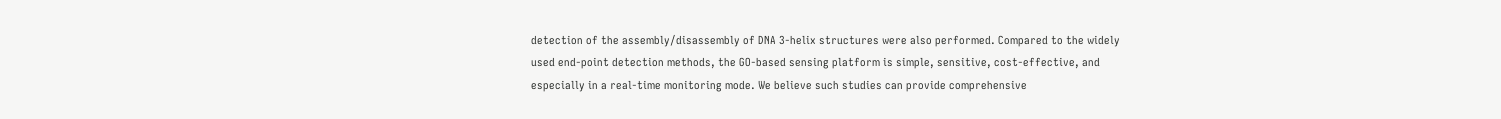detection of the assembly/disassembly of DNA 3-helix structures were also performed. Compared to the widely used end-point detection methods, the GO-based sensing platform is simple, sensitive, cost-effective, and especially in a real-time monitoring mode. We believe such studies can provide comprehensive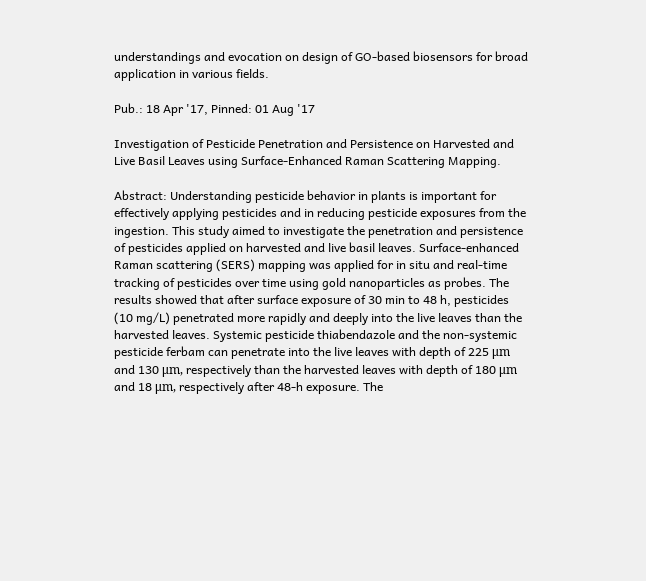understandings and evocation on design of GO-based biosensors for broad application in various fields.

Pub.: 18 Apr '17, Pinned: 01 Aug '17

Investigation of Pesticide Penetration and Persistence on Harvested and Live Basil Leaves using Surface-Enhanced Raman Scattering Mapping.

Abstract: Understanding pesticide behavior in plants is important for effectively applying pesticides and in reducing pesticide exposures from the ingestion. This study aimed to investigate the penetration and persistence of pesticides applied on harvested and live basil leaves. Surface-enhanced Raman scattering (SERS) mapping was applied for in situ and real-time tracking of pesticides over time using gold nanoparticles as probes. The results showed that after surface exposure of 30 min to 48 h, pesticides (10 mg/L) penetrated more rapidly and deeply into the live leaves than the harvested leaves. Systemic pesticide thiabendazole and the non-systemic pesticide ferbam can penetrate into the live leaves with depth of 225 μm and 130 μm, respectively than the harvested leaves with depth of 180 μm and 18 μm, respectively after 48-h exposure. The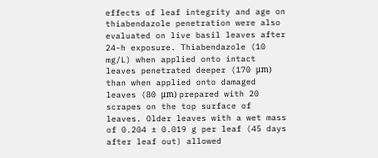effects of leaf integrity and age on thiabendazole penetration were also evaluated on live basil leaves after 24-h exposure. Thiabendazole (10 mg/L) when applied onto intact leaves penetrated deeper (170 μm) than when applied onto damaged leaves (80 μm) prepared with 20 scrapes on the top surface of leaves. Older leaves with a wet mass of 0.204 ± 0.019 g per leaf (45 days after leaf out) allowed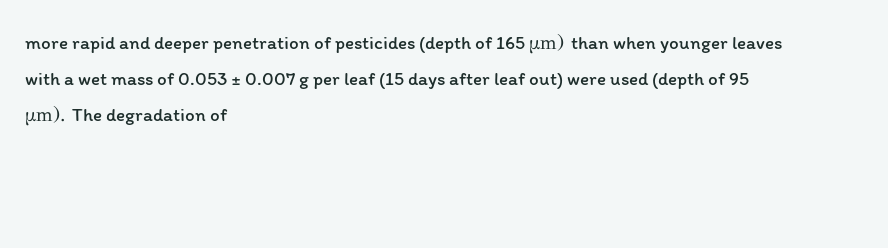more rapid and deeper penetration of pesticides (depth of 165 μm) than when younger leaves with a wet mass of 0.053 ± 0.007 g per leaf (15 days after leaf out) were used (depth of 95 μm). The degradation of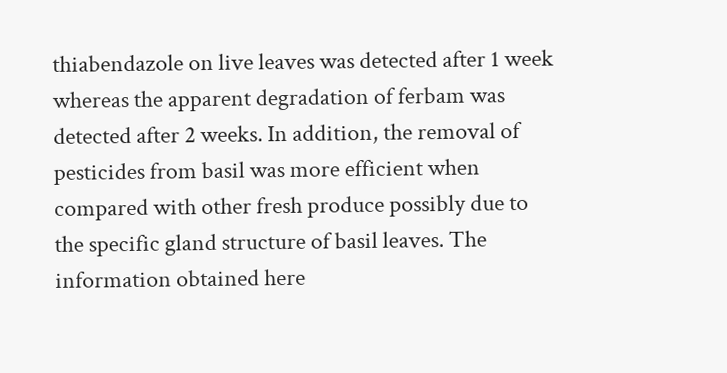thiabendazole on live leaves was detected after 1 week whereas the apparent degradation of ferbam was detected after 2 weeks. In addition, the removal of pesticides from basil was more efficient when compared with other fresh produce possibly due to the specific gland structure of basil leaves. The information obtained here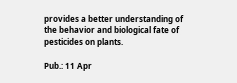provides a better understanding of the behavior and biological fate of pesticides on plants.

Pub.: 11 Apr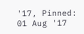'17, Pinned: 01 Aug '17